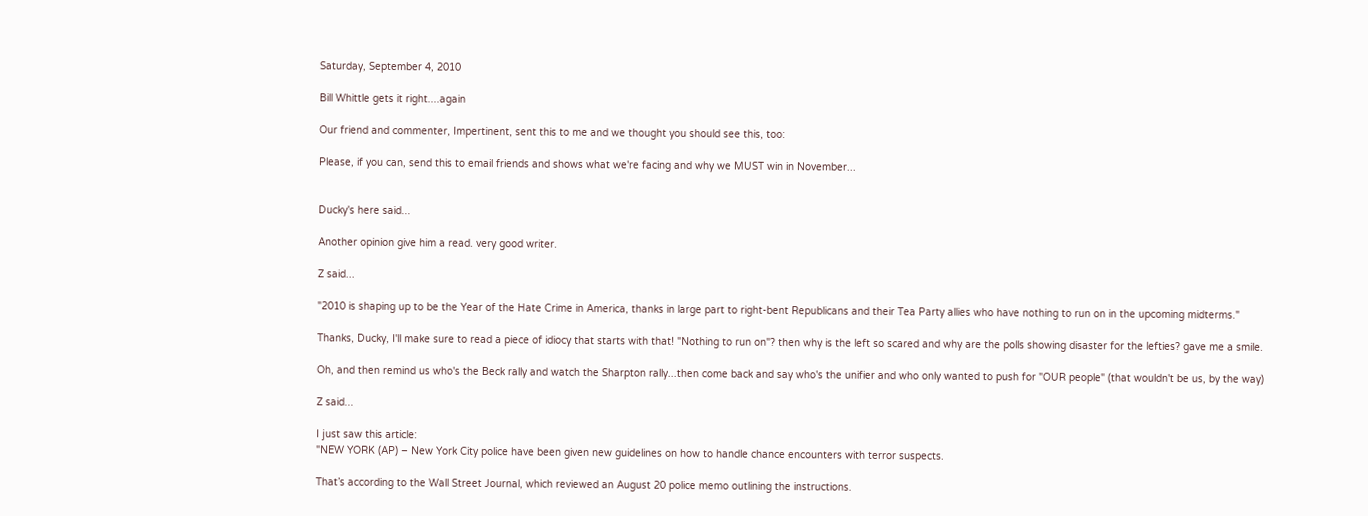Saturday, September 4, 2010

Bill Whittle gets it right....again

Our friend and commenter, Impertinent, sent this to me and we thought you should see this, too:

Please, if you can, send this to email friends and shows what we're facing and why we MUST win in November...


Ducky's here said...

Another opinion give him a read. very good writer.

Z said...

"2010 is shaping up to be the Year of the Hate Crime in America, thanks in large part to right-bent Republicans and their Tea Party allies who have nothing to run on in the upcoming midterms."

Thanks, Ducky, I'll make sure to read a piece of idiocy that starts with that! "Nothing to run on"? then why is the left so scared and why are the polls showing disaster for the lefties? gave me a smile.

Oh, and then remind us who's the Beck rally and watch the Sharpton rally...then come back and say who's the unifier and who only wanted to push for "OUR people" (that wouldn't be us, by the way)

Z said...

I just saw this article:
"NEW YORK (AP) – New York City police have been given new guidelines on how to handle chance encounters with terror suspects.

That’s according to the Wall Street Journal, which reviewed an August 20 police memo outlining the instructions.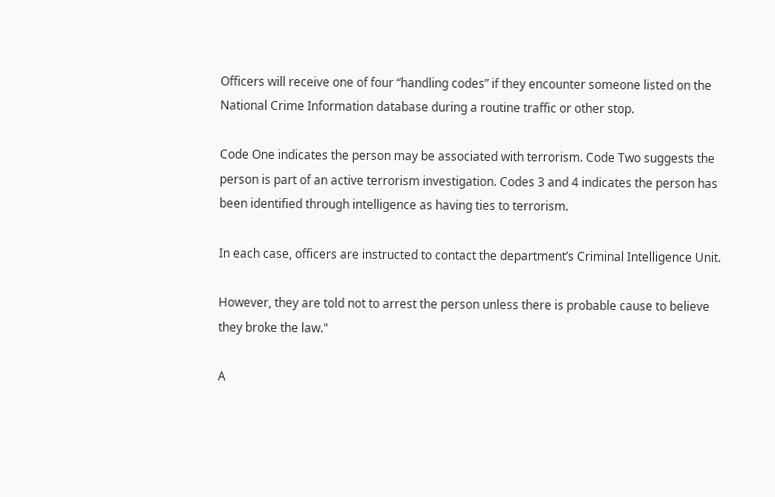Officers will receive one of four “handling codes” if they encounter someone listed on the National Crime Information database during a routine traffic or other stop.

Code One indicates the person may be associated with terrorism. Code Two suggests the person is part of an active terrorism investigation. Codes 3 and 4 indicates the person has been identified through intelligence as having ties to terrorism.

In each case, officers are instructed to contact the department’s Criminal Intelligence Unit.

However, they are told not to arrest the person unless there is probable cause to believe they broke the law."

A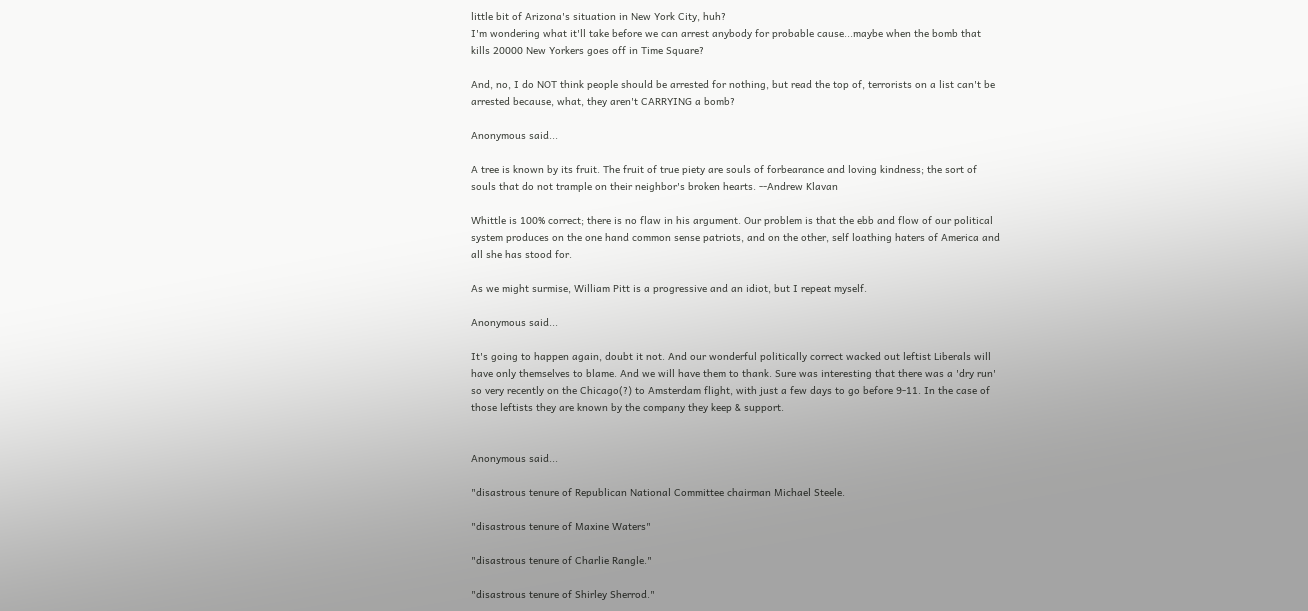little bit of Arizona's situation in New York City, huh?
I'm wondering what it'll take before we can arrest anybody for probable cause...maybe when the bomb that kills 20000 New Yorkers goes off in Time Square?

And, no, I do NOT think people should be arrested for nothing, but read the top of, terrorists on a list can't be arrested because, what, they aren't CARRYING a bomb?

Anonymous said...

A tree is known by its fruit. The fruit of true piety are souls of forbearance and loving kindness; the sort of souls that do not trample on their neighbor's broken hearts. --Andrew Klavan

Whittle is 100% correct; there is no flaw in his argument. Our problem is that the ebb and flow of our political system produces on the one hand common sense patriots, and on the other, self loathing haters of America and all she has stood for.

As we might surmise, William Pitt is a progressive and an idiot, but I repeat myself.

Anonymous said...

It's going to happen again, doubt it not. And our wonderful politically correct wacked out leftist Liberals will have only themselves to blame. And we will have them to thank. Sure was interesting that there was a 'dry run' so very recently on the Chicago(?) to Amsterdam flight, with just a few days to go before 9-11. In the case of those leftists they are known by the company they keep & support.


Anonymous said...

"disastrous tenure of Republican National Committee chairman Michael Steele.

"disastrous tenure of Maxine Waters"

"disastrous tenure of Charlie Rangle."

"disastrous tenure of Shirley Sherrod."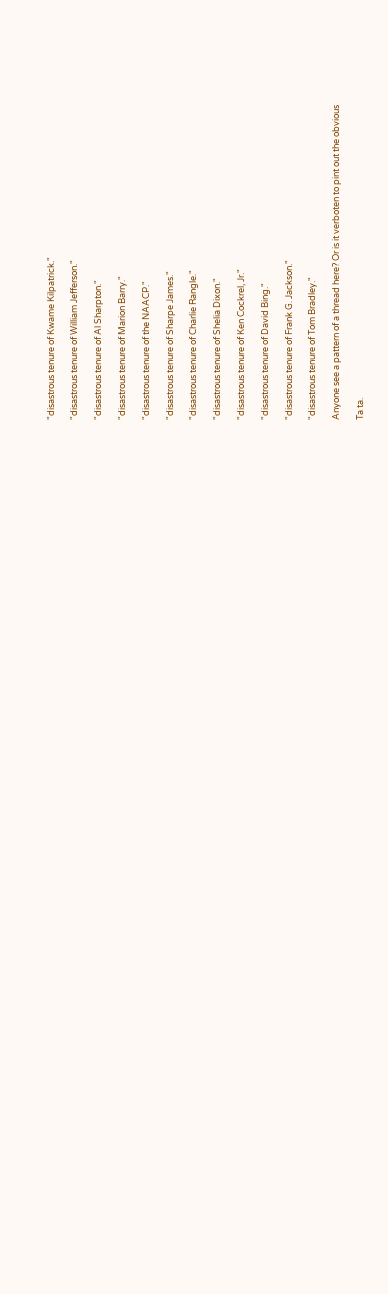"disastrous tenure of Kwame Kilpatrick."

"disastrous tenure of William Jefferson."

"disastrous tenure of Al Sharpton."

"disastrous tenure of Marion Barry."

"disastrous tenure of the NAACP."

"disastrous tenure of Sharpe James."

"disastrous tenure of Charlie Rangle."

"disastrous tenure of Shelia Dixon."

"disastrous tenure of Ken Cockrel, Jr."

"disastrous tenure of David Bing."

"disastrous tenure of Frank G. Jackson."

"disastrous tenure of Tom Bradley."

Anyone see a pattern of a thread here? Or is it verboten to pint out the obvious

Ta ta.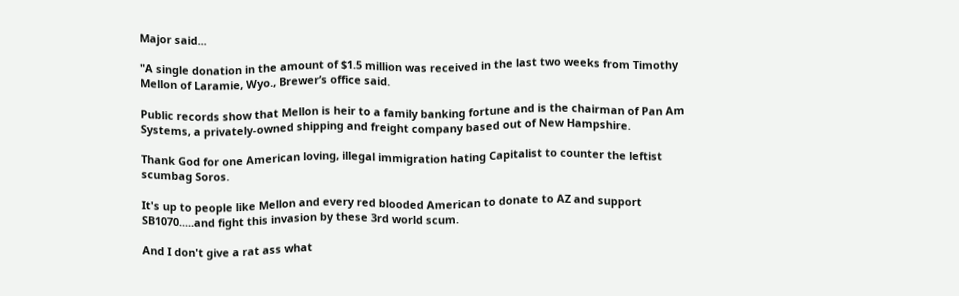Major said...

"A single donation in the amount of $1.5 million was received in the last two weeks from Timothy Mellon of Laramie, Wyo., Brewer’s office said.

Public records show that Mellon is heir to a family banking fortune and is the chairman of Pan Am Systems, a privately-owned shipping and freight company based out of New Hampshire.

Thank God for one American loving, illegal immigration hating Capitalist to counter the leftist scumbag Soros.

It's up to people like Mellon and every red blooded American to donate to AZ and support SB1070.....and fight this invasion by these 3rd world scum.

And I don't give a rat ass what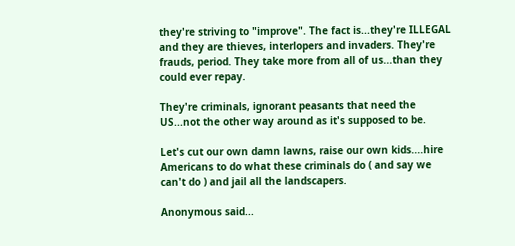they're striving to "improve". The fact is...they're ILLEGAL and they are thieves, interlopers and invaders. They're frauds, period. They take more from all of us...than they could ever repay.

They're criminals, ignorant peasants that need the US...not the other way around as it's supposed to be.

Let's cut our own damn lawns, raise our own kids....hire Americans to do what these criminals do ( and say we can't do ) and jail all the landscapers.

Anonymous said...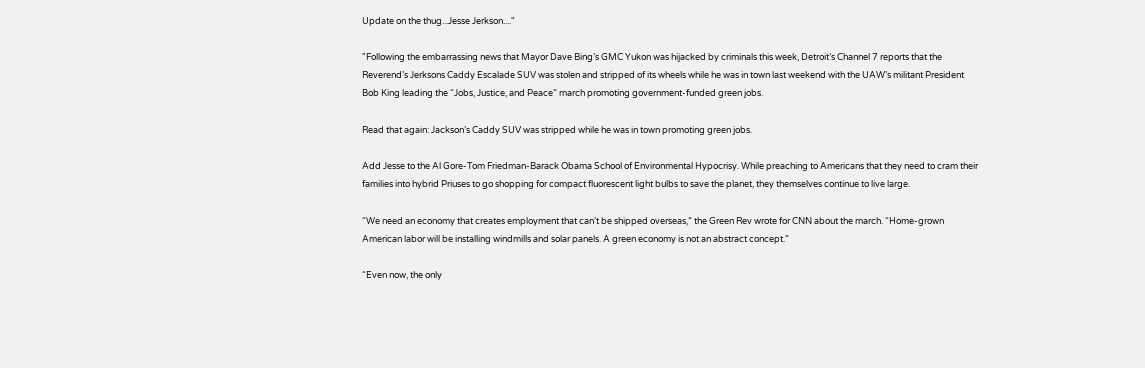Update on the thug...Jesse Jerkson...."

"Following the embarrassing news that Mayor Dave Bing’s GMC Yukon was hijacked by criminals this week, Detroit’s Channel 7 reports that the Reverend’s Jerksons Caddy Escalade SUV was stolen and stripped of its wheels while he was in town last weekend with the UAW’s militant President Bob King leading the “Jobs, Justice, and Peace” march promoting government-funded green jobs.

Read that again: Jackson’s Caddy SUV was stripped while he was in town promoting green jobs.

Add Jesse to the Al Gore-Tom Friedman-Barack Obama School of Environmental Hypocrisy. While preaching to Americans that they need to cram their families into hybrid Priuses to go shopping for compact fluorescent light bulbs to save the planet, they themselves continue to live large.

“We need an economy that creates employment that can’t be shipped overseas,” the Green Rev wrote for CNN about the march. “Home-grown American labor will be installing windmills and solar panels. A green economy is not an abstract concept.”

“Even now, the only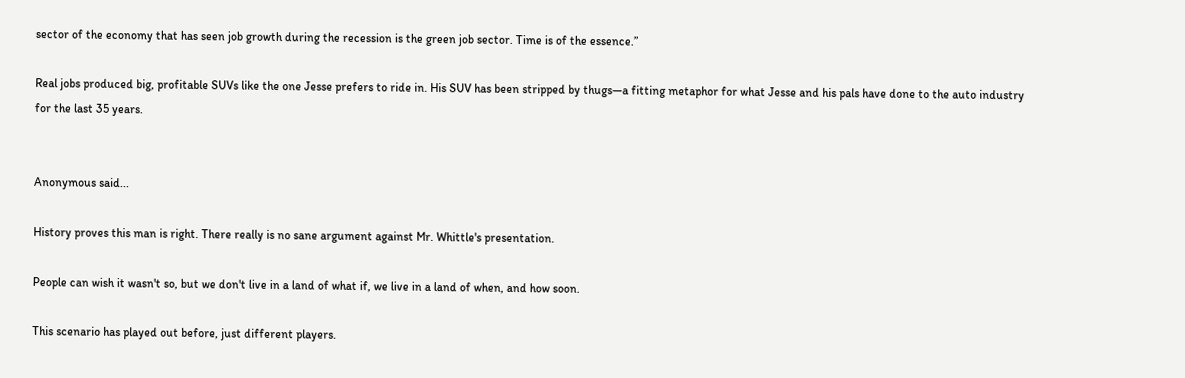sector of the economy that has seen job growth during the recession is the green job sector. Time is of the essence.”

Real jobs produced big, profitable SUVs like the one Jesse prefers to ride in. His SUV has been stripped by thugs—a fitting metaphor for what Jesse and his pals have done to the auto industry for the last 35 years.


Anonymous said...

History proves this man is right. There really is no sane argument against Mr. Whittle's presentation.

People can wish it wasn't so, but we don't live in a land of what if, we live in a land of when, and how soon.

This scenario has played out before, just different players.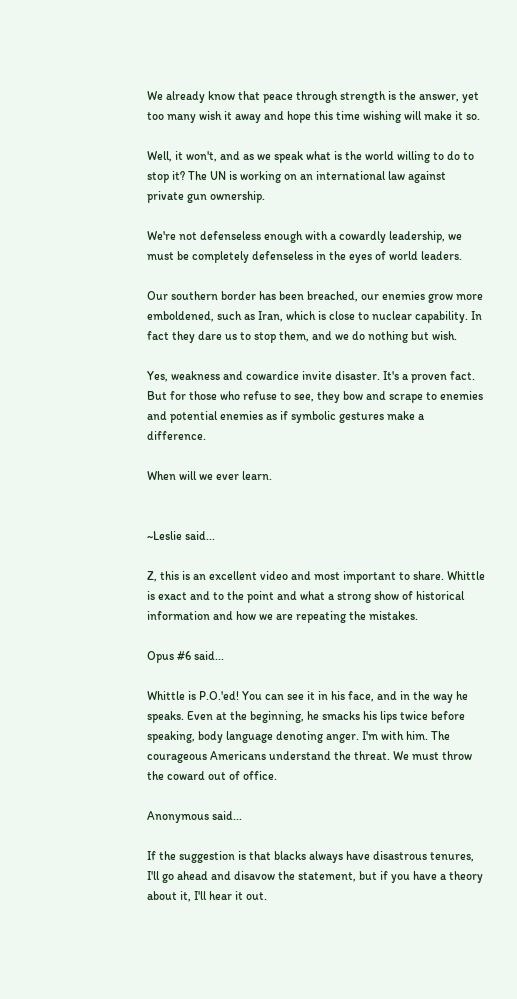We already know that peace through strength is the answer, yet too many wish it away and hope this time wishing will make it so.

Well, it won't, and as we speak what is the world willing to do to stop it? The UN is working on an international law against private gun ownership.

We're not defenseless enough with a cowardly leadership, we must be completely defenseless in the eyes of world leaders.

Our southern border has been breached, our enemies grow more emboldened, such as Iran, which is close to nuclear capability. In fact they dare us to stop them, and we do nothing but wish.

Yes, weakness and cowardice invite disaster. It's a proven fact. But for those who refuse to see, they bow and scrape to enemies and potential enemies as if symbolic gestures make a difference.

When will we ever learn.


~Leslie said...

Z, this is an excellent video and most important to share. Whittle is exact and to the point and what a strong show of historical information and how we are repeating the mistakes.

Opus #6 said...

Whittle is P.O.'ed! You can see it in his face, and in the way he speaks. Even at the beginning, he smacks his lips twice before speaking, body language denoting anger. I'm with him. The courageous Americans understand the threat. We must throw the coward out of office.

Anonymous said...

If the suggestion is that blacks always have disastrous tenures, I'll go ahead and disavow the statement, but if you have a theory about it, I'll hear it out.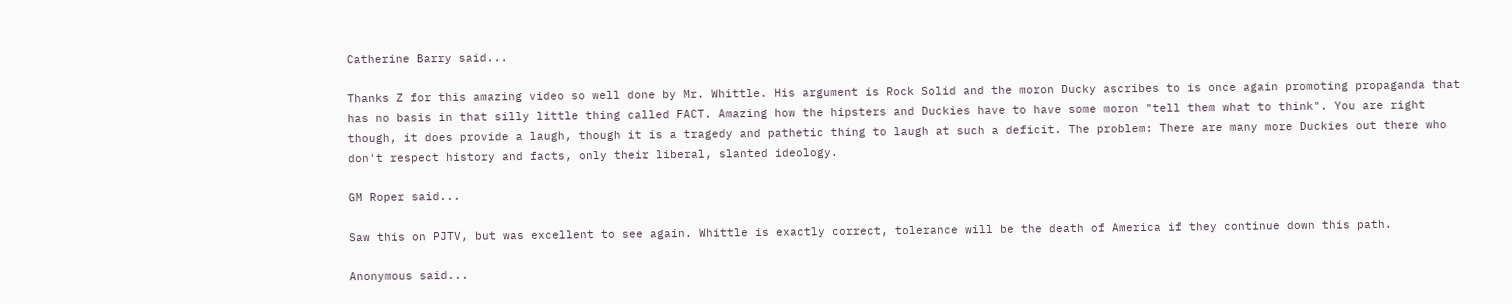Catherine Barry said...

Thanks Z for this amazing video so well done by Mr. Whittle. His argument is Rock Solid and the moron Ducky ascribes to is once again promoting propaganda that has no basis in that silly little thing called FACT. Amazing how the hipsters and Duckies have to have some moron "tell them what to think". You are right though, it does provide a laugh, though it is a tragedy and pathetic thing to laugh at such a deficit. The problem: There are many more Duckies out there who don't respect history and facts, only their liberal, slanted ideology.

GM Roper said...

Saw this on PJTV, but was excellent to see again. Whittle is exactly correct, tolerance will be the death of America if they continue down this path.

Anonymous said...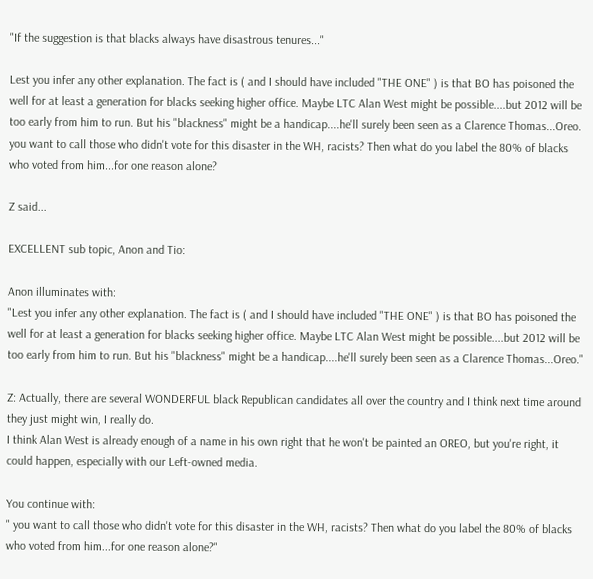"If the suggestion is that blacks always have disastrous tenures..."

Lest you infer any other explanation. The fact is ( and I should have included "THE ONE" ) is that BO has poisoned the well for at least a generation for blacks seeking higher office. Maybe LTC Alan West might be possible....but 2012 will be too early from him to run. But his "blackness" might be a handicap....he'll surely been seen as a Clarence Thomas...Oreo. you want to call those who didn't vote for this disaster in the WH, racists? Then what do you label the 80% of blacks who voted from him...for one reason alone?

Z said...

EXCELLENT sub topic, Anon and Tio:

Anon illuminates with:
"Lest you infer any other explanation. The fact is ( and I should have included "THE ONE" ) is that BO has poisoned the well for at least a generation for blacks seeking higher office. Maybe LTC Alan West might be possible....but 2012 will be too early from him to run. But his "blackness" might be a handicap....he'll surely been seen as a Clarence Thomas...Oreo."

Z: Actually, there are several WONDERFUL black Republican candidates all over the country and I think next time around they just might win, I really do.
I think Alan West is already enough of a name in his own right that he won't be painted an OREO, but you're right, it could happen, especially with our Left-owned media.

You continue with:
" you want to call those who didn't vote for this disaster in the WH, racists? Then what do you label the 80% of blacks who voted from him...for one reason alone?"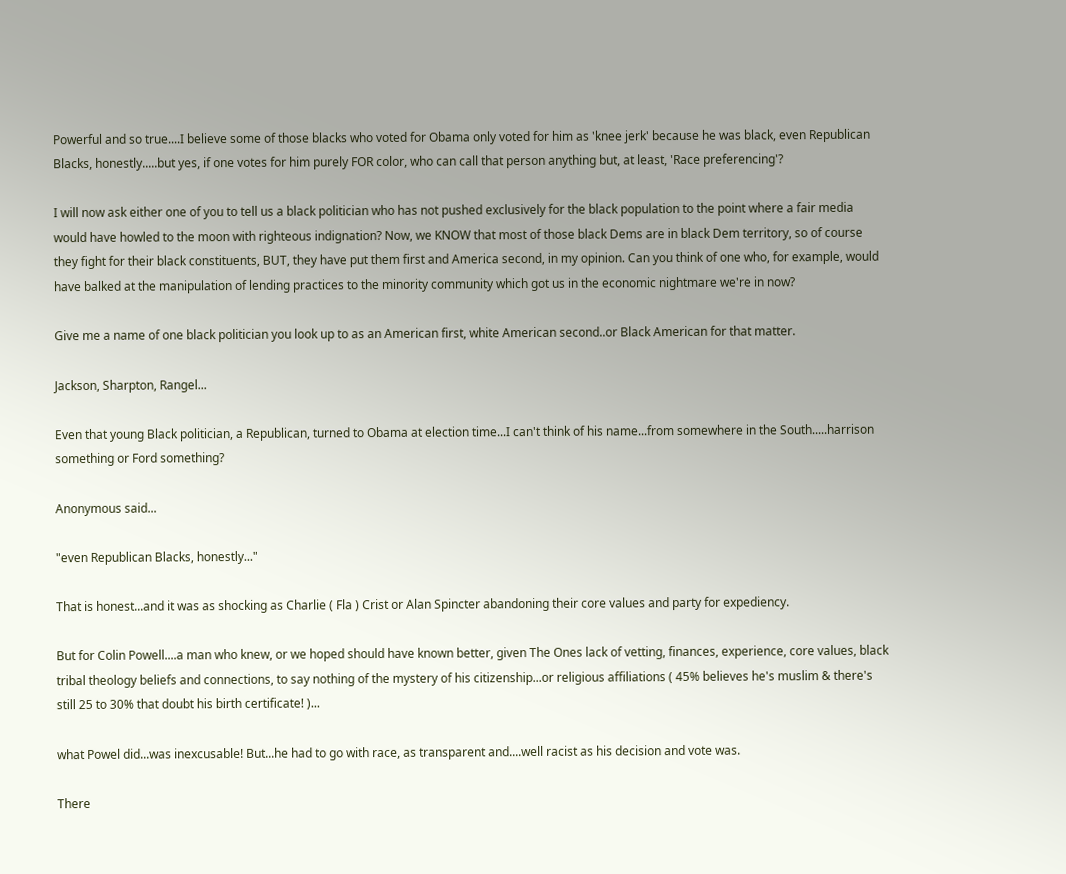Powerful and so true....I believe some of those blacks who voted for Obama only voted for him as 'knee jerk' because he was black, even Republican Blacks, honestly.....but yes, if one votes for him purely FOR color, who can call that person anything but, at least, 'Race preferencing'?

I will now ask either one of you to tell us a black politician who has not pushed exclusively for the black population to the point where a fair media would have howled to the moon with righteous indignation? Now, we KNOW that most of those black Dems are in black Dem territory, so of course they fight for their black constituents, BUT, they have put them first and America second, in my opinion. Can you think of one who, for example, would have balked at the manipulation of lending practices to the minority community which got us in the economic nightmare we're in now?

Give me a name of one black politician you look up to as an American first, white American second..or Black American for that matter.

Jackson, Sharpton, Rangel...

Even that young Black politician, a Republican, turned to Obama at election time...I can't think of his name...from somewhere in the South.....harrison something or Ford something?

Anonymous said...

"even Republican Blacks, honestly..."

That is honest...and it was as shocking as Charlie ( Fla ) Crist or Alan Spincter abandoning their core values and party for expediency.

But for Colin Powell....a man who knew, or we hoped should have known better, given The Ones lack of vetting, finances, experience, core values, black tribal theology beliefs and connections, to say nothing of the mystery of his citizenship...or religious affiliations ( 45% believes he's muslim & there's still 25 to 30% that doubt his birth certificate! )...

what Powel did...was inexcusable! But...he had to go with race, as transparent and....well racist as his decision and vote was.

There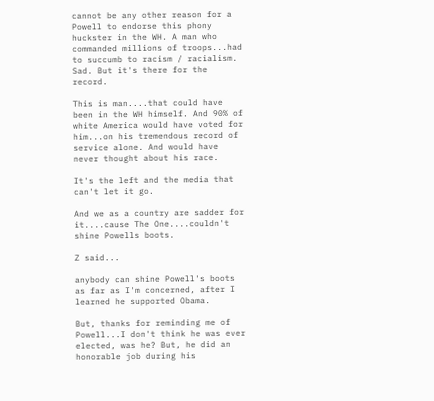cannot be any other reason for a Powell to endorse this phony huckster in the WH. A man who commanded millions of troops...had to succumb to racism / racialism. Sad. But it's there for the record.

This is man....that could have been in the WH himself. And 90% of white America would have voted for him...on his tremendous record of service alone. And would have never thought about his race.

It's the left and the media that can't let it go.

And we as a country are sadder for it....cause The One....couldn't shine Powells boots.

Z said...

anybody can shine Powell's boots as far as I'm concerned, after I learned he supported Obama.

But, thanks for reminding me of Powell...I don't think he was ever elected, was he? But, he did an honorable job during his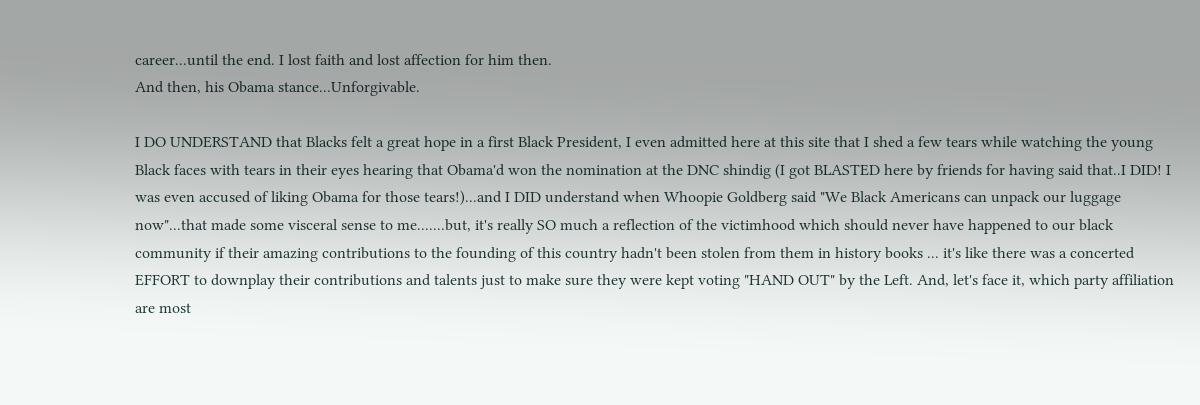career...until the end. I lost faith and lost affection for him then.
And then, his Obama stance...Unforgivable.

I DO UNDERSTAND that Blacks felt a great hope in a first Black President, I even admitted here at this site that I shed a few tears while watching the young Black faces with tears in their eyes hearing that Obama'd won the nomination at the DNC shindig (I got BLASTED here by friends for having said that..I DID! I was even accused of liking Obama for those tears!)...and I DID understand when Whoopie Goldberg said "We Black Americans can unpack our luggage now"...that made some visceral sense to me.......but, it's really SO much a reflection of the victimhood which should never have happened to our black community if their amazing contributions to the founding of this country hadn't been stolen from them in history books ... it's like there was a concerted EFFORT to downplay their contributions and talents just to make sure they were kept voting "HAND OUT" by the Left. And, let's face it, which party affiliation are most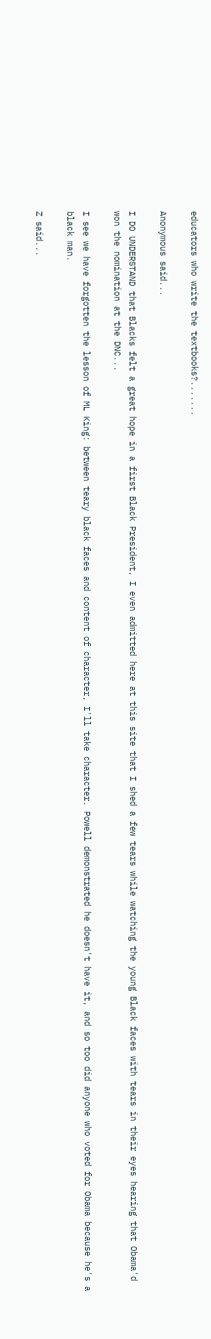educators who write the textbooks?.......

Anonymous said...

I DO UNDERSTAND that Blacks felt a great hope in a first Black President, I even admitted here at this site that I shed a few tears while watching the young Black faces with tears in their eyes hearing that Obama'd won the nomination at the DNC...

I see we have forgotten the lesson of ML King: between teary black faces and content of character, I'll take character. Powell demonstrated he doesn't have it, and so too did anyone who voted for Obama because he's a black man.

Z said...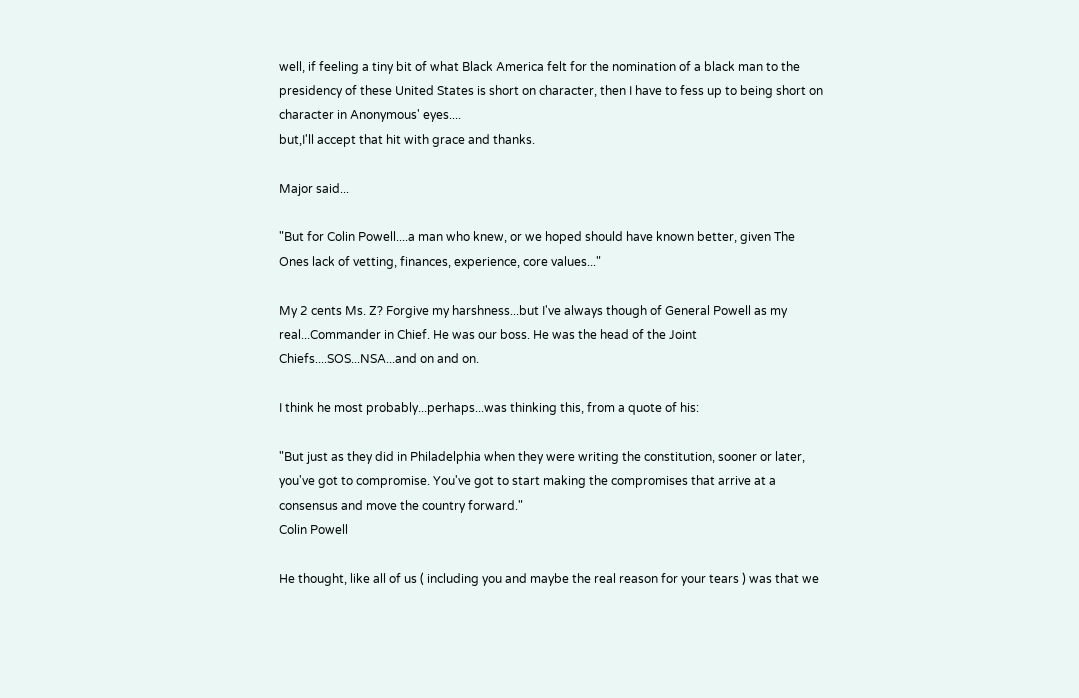well, if feeling a tiny bit of what Black America felt for the nomination of a black man to the presidency of these United States is short on character, then I have to fess up to being short on character in Anonymous' eyes....
but,I'll accept that hit with grace and thanks.

Major said...

"But for Colin Powell....a man who knew, or we hoped should have known better, given The Ones lack of vetting, finances, experience, core values..."

My 2 cents Ms. Z? Forgive my harshness...but I've always though of General Powell as my real...Commander in Chief. He was our boss. He was the head of the Joint Chiefs....SOS...NSA...and on and on.

I think he most probably...perhaps...was thinking this, from a quote of his:

"But just as they did in Philadelphia when they were writing the constitution, sooner or later, you've got to compromise. You've got to start making the compromises that arrive at a consensus and move the country forward."
Colin Powell

He thought, like all of us ( including you and maybe the real reason for your tears ) was that we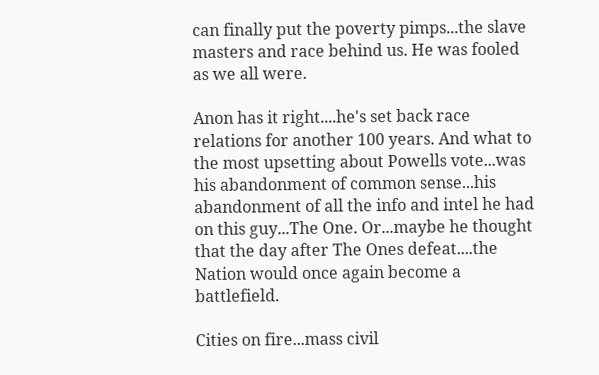can finally put the poverty pimps...the slave masters and race behind us. He was fooled as we all were.

Anon has it right....he's set back race relations for another 100 years. And what to the most upsetting about Powells vote...was his abandonment of common sense...his abandonment of all the info and intel he had on this guy...The One. Or...maybe he thought that the day after The Ones defeat....the Nation would once again become a battlefield.

Cities on fire...mass civil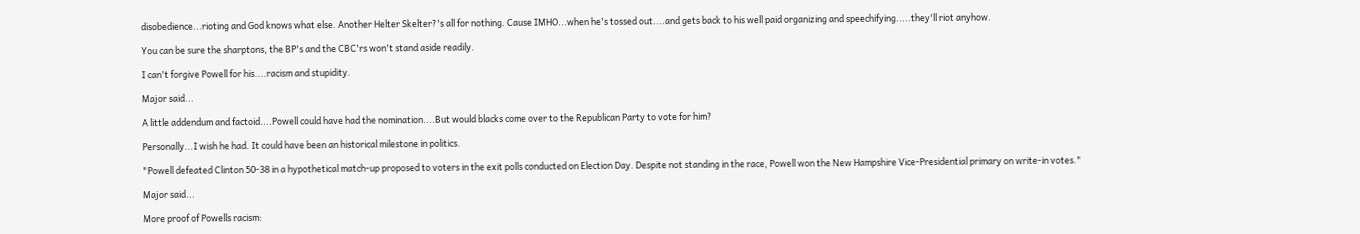disobedience...rioting and God knows what else. Another Helter Skelter?'s all for nothing. Cause IMHO...when he's tossed out....and gets back to his well paid organizing and speechifying.....they'll riot anyhow.

You can be sure the sharptons, the BP's and the CBC'rs won't stand aside readily.

I can't forgive Powell for his....racism and stupidity.

Major said...

A little addendum and factoid....Powell could have had the nomination....But would blacks come over to the Republican Party to vote for him?

Personally...I wish he had. It could have been an historical milestone in politics.

"Powell defeated Clinton 50-38 in a hypothetical match-up proposed to voters in the exit polls conducted on Election Day. Despite not standing in the race, Powell won the New Hampshire Vice-Presidential primary on write-in votes."

Major said...

More proof of Powells racism: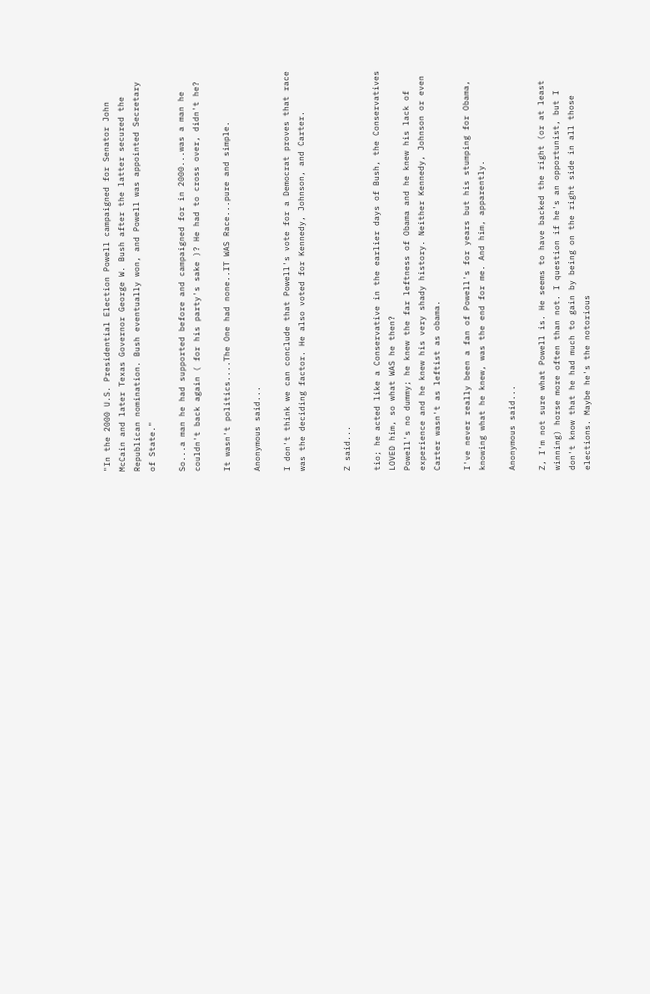"In the 2000 U.S. Presidential Election Powell campaigned for Senator John McCain and later Texas Governor George W. Bush after the latter secured the Republican nomination. Bush eventually won, and Powell was appointed Secretary of State."

So...a man he had supported before and campaigned for in 2000...was a man he couldn't back again ( for his party's sake )? He had to cross over, didn't he?

It wasn't politics....The One had none..IT WAS Race...pure and simple.

Anonymous said...

I don't think we can conclude that Powell's vote for a Democrat proves that race was the deciding factor. He also voted for Kennedy, Johnson, and Carter.


Z said...

tio; he acted like a Conservative in the earlier days of Bush, the Conservatives LOVED him, so what WAS he then?
Powell's no dummy; he knew the far leftness of Obama and he knew his lack of experience and he knew his very shady history. Neither Kennedy, Johnson or even Carter wasn't as leftist as obama.

I've never really been a fan of Powell's for years but his stumping for Obama, knowing what he knew, was the end for me. And him, apparently.

Anonymous said...

Z, I'm not sure what Powell is. He seems to have backed the right (or at least winning) horse more often than not. I question if he's an opportunist, but I don't know that he had much to gain by being on the right side in all those elections. Maybe he's the notorious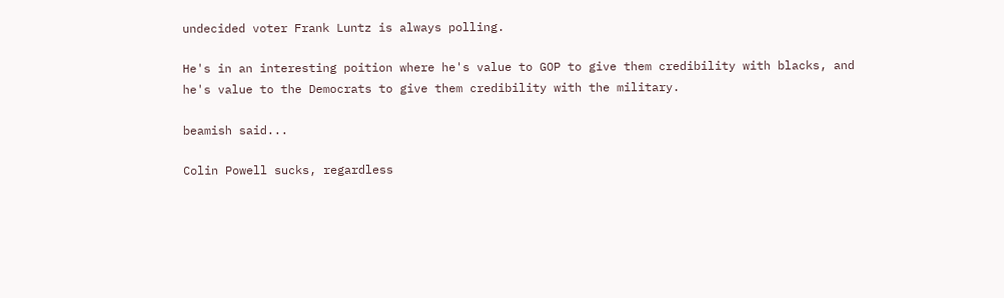undecided voter Frank Luntz is always polling.

He's in an interesting poition where he's value to GOP to give them credibility with blacks, and he's value to the Democrats to give them credibility with the military.

beamish said...

Colin Powell sucks, regardless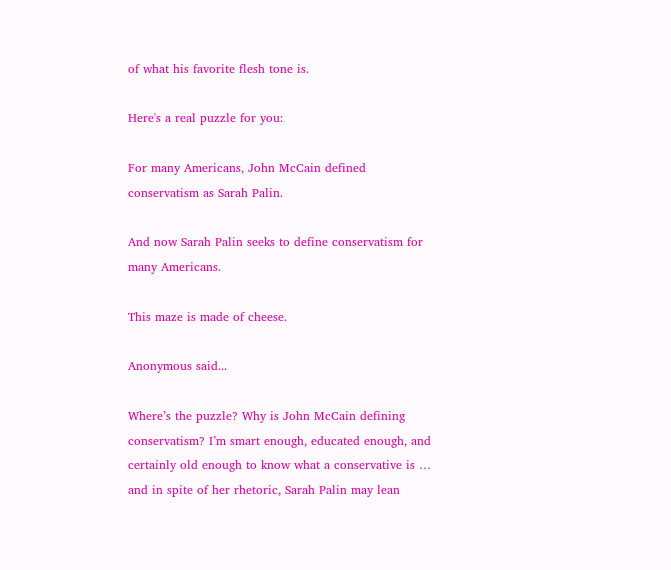of what his favorite flesh tone is.

Here's a real puzzle for you:

For many Americans, John McCain defined conservatism as Sarah Palin.

And now Sarah Palin seeks to define conservatism for many Americans.

This maze is made of cheese.

Anonymous said...

Where’s the puzzle? Why is John McCain defining conservatism? I’m smart enough, educated enough, and certainly old enough to know what a conservative is … and in spite of her rhetoric, Sarah Palin may lean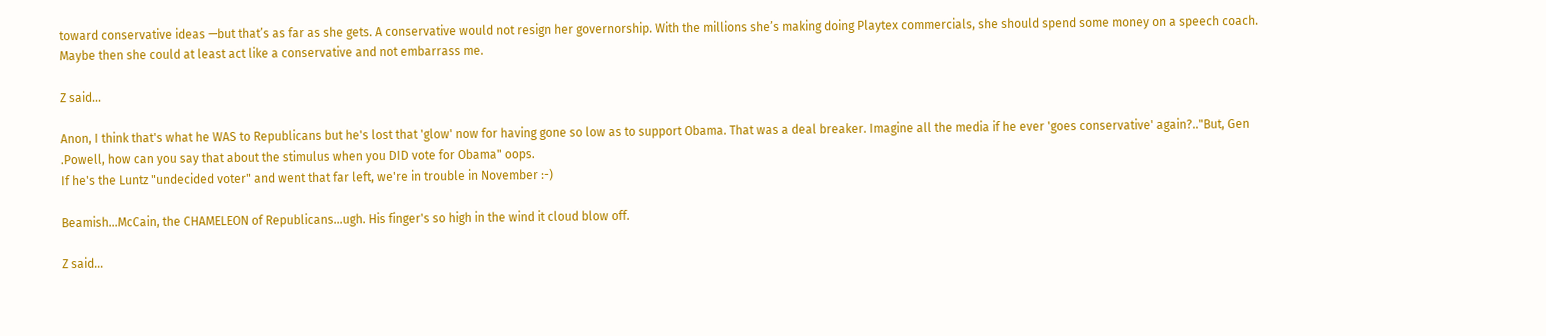toward conservative ideas —but that’s as far as she gets. A conservative would not resign her governorship. With the millions she’s making doing Playtex commercials, she should spend some money on a speech coach. Maybe then she could at least act like a conservative and not embarrass me.

Z said...

Anon, I think that's what he WAS to Republicans but he's lost that 'glow' now for having gone so low as to support Obama. That was a deal breaker. Imagine all the media if he ever 'goes conservative' again?.."But, Gen .Powell, how can you say that about the stimulus when you DID vote for Obama" oops.
If he's the Luntz "undecided voter" and went that far left, we're in trouble in November :-)

Beamish...McCain, the CHAMELEON of Republicans...ugh. His finger's so high in the wind it cloud blow off.

Z said...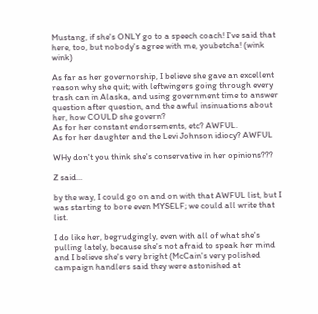Mustang, if she's ONLY go to a speech coach! I've said that here, too, but nobody's agree with me, youbetcha! (wink wink)

As far as her governorship, I believe she gave an excellent reason why she quit; with leftwingers going through every trash can in Alaska, and using government time to answer question after question, and the awful insinuations about her, how COULD she govern?
As for her constant endorsements, etc? AWFUL.
As for her daughter and the Levi Johnson idiocy? AWFUL

WHy don't you think she's conservative in her opinions???

Z said...

by the way, I could go on and on with that AWFUL list, but I was starting to bore even MYSELF; we could all write that list.

I do like her, begrudgingly, even with all of what she's pulling lately, because she's not afraid to speak her mind and I believe she's very bright (McCain's very polished campaign handlers said they were astonished at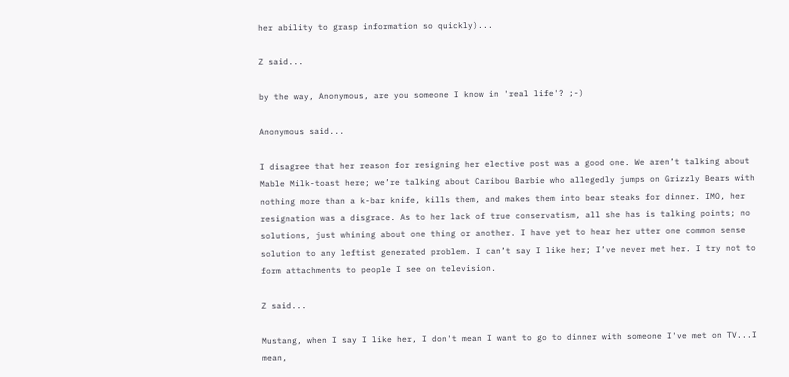her ability to grasp information so quickly)...

Z said...

by the way, Anonymous, are you someone I know in 'real life'? ;-)

Anonymous said...

I disagree that her reason for resigning her elective post was a good one. We aren’t talking about Mable Milk-toast here; we’re talking about Caribou Barbie who allegedly jumps on Grizzly Bears with nothing more than a k-bar knife, kills them, and makes them into bear steaks for dinner. IMO, her resignation was a disgrace. As to her lack of true conservatism, all she has is talking points; no solutions, just whining about one thing or another. I have yet to hear her utter one common sense solution to any leftist generated problem. I can’t say I like her; I’ve never met her. I try not to form attachments to people I see on television.

Z said...

Mustang, when I say I like her, I don't mean I want to go to dinner with someone I've met on TV...I mean,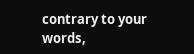contrary to your words,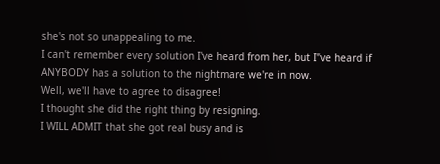she's not so unappealing to me.
I can't remember every solution I've heard from her, but I"ve heard if ANYBODY has a solution to the nightmare we're in now.
Well, we'll have to agree to disagree!
I thought she did the right thing by resigning.
I WILL ADMIT that she got real busy and is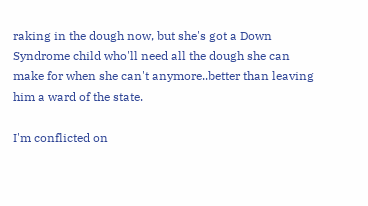raking in the dough now, but she's got a Down Syndrome child who'll need all the dough she can make for when she can't anymore..better than leaving him a ward of the state.

I'm conflicted on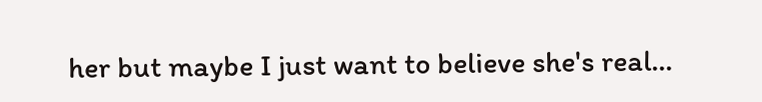her but maybe I just want to believe she's real...